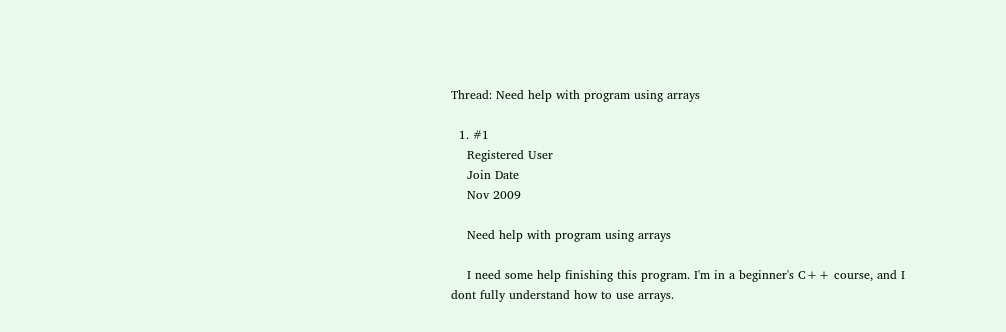Thread: Need help with program using arrays

  1. #1
    Registered User
    Join Date
    Nov 2009

    Need help with program using arrays

    I need some help finishing this program. I'm in a beginner's C++ course, and I dont fully understand how to use arrays.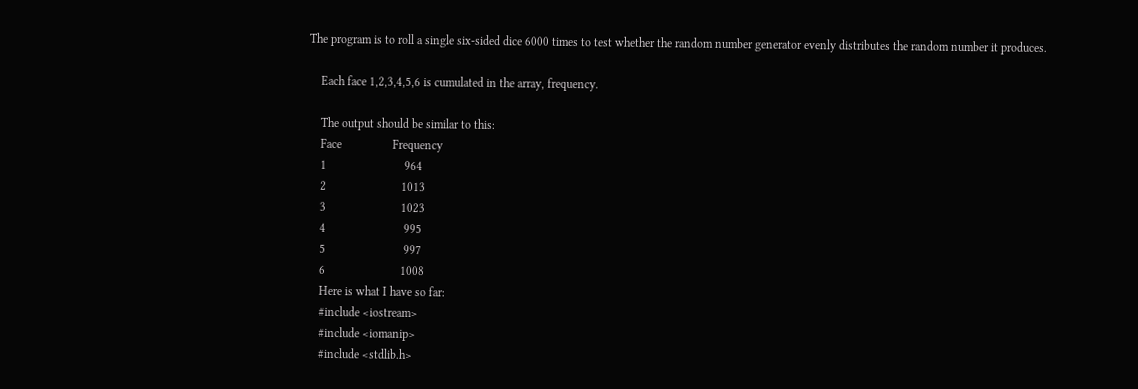The program is to roll a single six-sided dice 6000 times to test whether the random number generator evenly distributes the random number it produces.

    Each face 1,2,3,4,5,6 is cumulated in the array, frequency.

    The output should be similar to this:
    Face                 Frequency
    1                          964
    2                         1013
    3                         1023
    4                          995
    5                          997
    6                         1008
    Here is what I have so far:
    #include <iostream>
    #include <iomanip>
    #include <stdlib.h>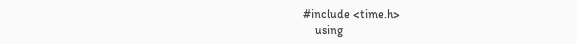#include <time.h>
    using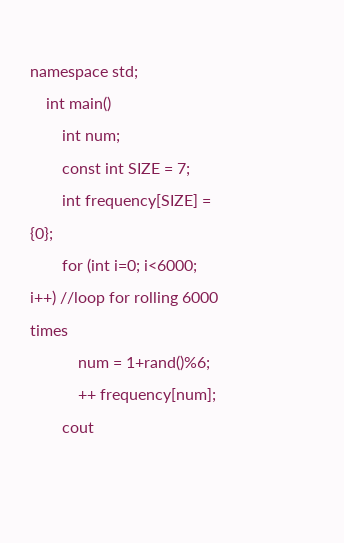namespace std;
    int main()
        int num;
        const int SIZE = 7;
        int frequency[SIZE] = {0};
        for (int i=0; i<6000; i++) //loop for rolling 6000 times
            num = 1+rand()%6;
            ++ frequency[num];
        cout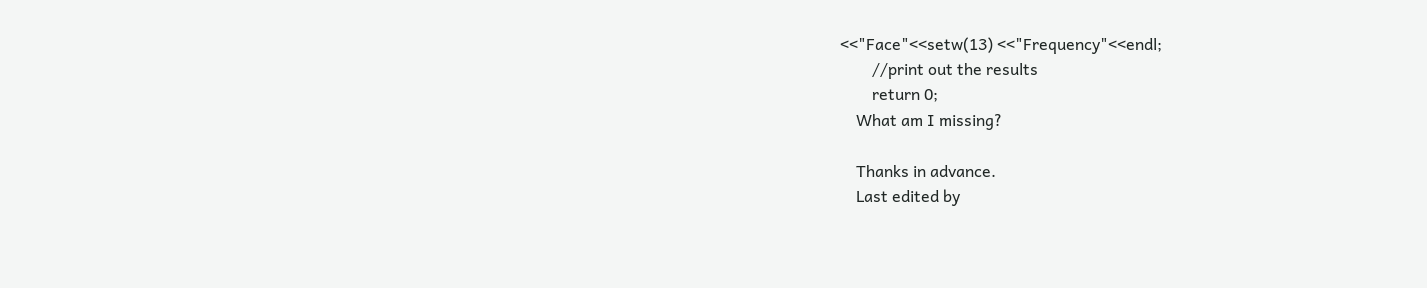<<"Face"<<setw(13) <<"Frequency"<<endl;
        //print out the results
        return 0;
    What am I missing?

    Thanks in advance.
    Last edited by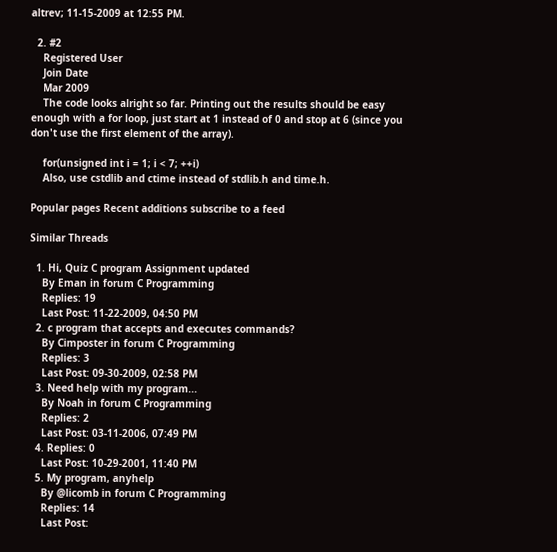altrev; 11-15-2009 at 12:55 PM.

  2. #2
    Registered User
    Join Date
    Mar 2009
    The code looks alright so far. Printing out the results should be easy enough with a for loop, just start at 1 instead of 0 and stop at 6 (since you don't use the first element of the array).

    for(unsigned int i = 1; i < 7; ++i)
    Also, use cstdlib and ctime instead of stdlib.h and time.h.

Popular pages Recent additions subscribe to a feed

Similar Threads

  1. Hi, Quiz C program Assignment updated
    By Eman in forum C Programming
    Replies: 19
    Last Post: 11-22-2009, 04:50 PM
  2. c program that accepts and executes commands?
    By Cimposter in forum C Programming
    Replies: 3
    Last Post: 09-30-2009, 02:58 PM
  3. Need help with my program...
    By Noah in forum C Programming
    Replies: 2
    Last Post: 03-11-2006, 07:49 PM
  4. Replies: 0
    Last Post: 10-29-2001, 11:40 PM
  5. My program, anyhelp
    By @licomb in forum C Programming
    Replies: 14
    Last Post: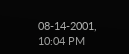08-14-2001, 10:04 PM